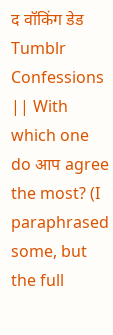द वॉकिंग डेड Tumblr Confessions || With which one do आप agree the most? (I paraphrased some, but the full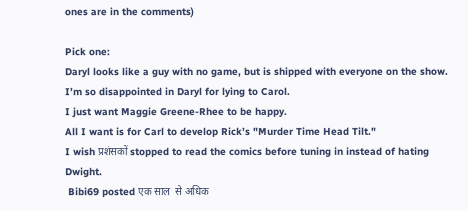ones are in the comments)

Pick one:
Daryl looks like a guy with no game, but is shipped with everyone on the show.
I’m so disappointed in Daryl for lying to Carol.
I just want Maggie Greene-Rhee to be happy.
All I want is for Carl to develop Rick’s "Murder Time Head Tilt."
I wish प्रशंसकों stopped to read the comics before tuning in instead of hating Dwight.
 Bibi69 posted एक साल  से अधिक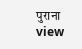पुराना
view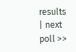results | next poll >>